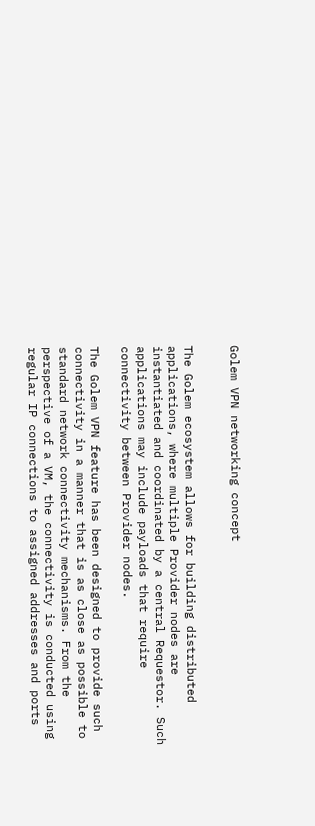Golem VPN networking concept


The Golem ecosystem allows for building distributed applications, where multiple Provider nodes are instantiated and coordinated by a central Requestor. Such applications may include payloads that require connectivity between Provider nodes.

The Golem VPN feature has been designed to provide such connectivity in a manner that is as close as possible to standard network connectivity mechanisms. From the perspective of a VM, the connectivity is conducted using regular IP connections to assigned addresses and ports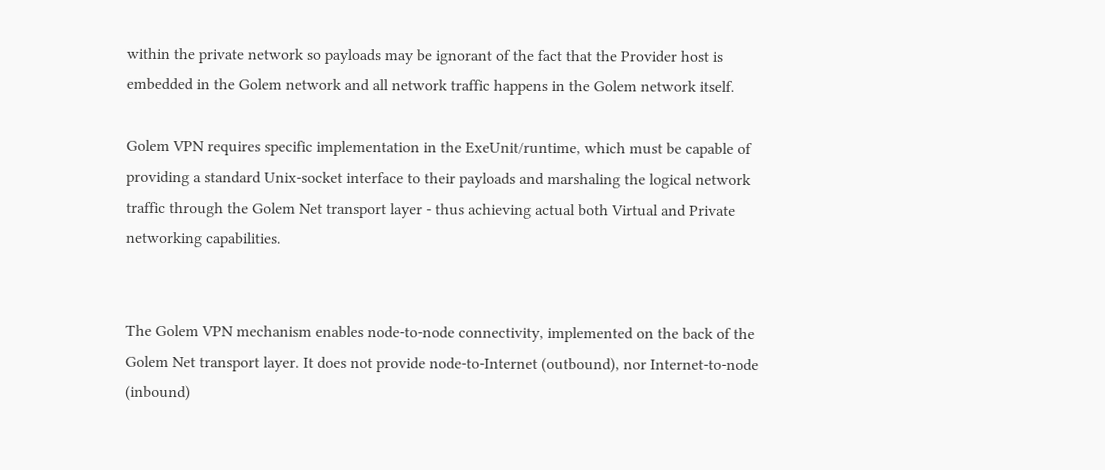within the private network so payloads may be ignorant of the fact that the Provider host is embedded in the Golem network and all network traffic happens in the Golem network itself.

Golem VPN requires specific implementation in the ExeUnit/runtime, which must be capable of providing a standard Unix-socket interface to their payloads and marshaling the logical network traffic through the Golem Net transport layer - thus achieving actual both Virtual and Private networking capabilities.


The Golem VPN mechanism enables node-to-node connectivity, implemented on the back of the Golem Net transport layer. It does not provide node-to-Internet (outbound), nor Internet-to-node (inbound)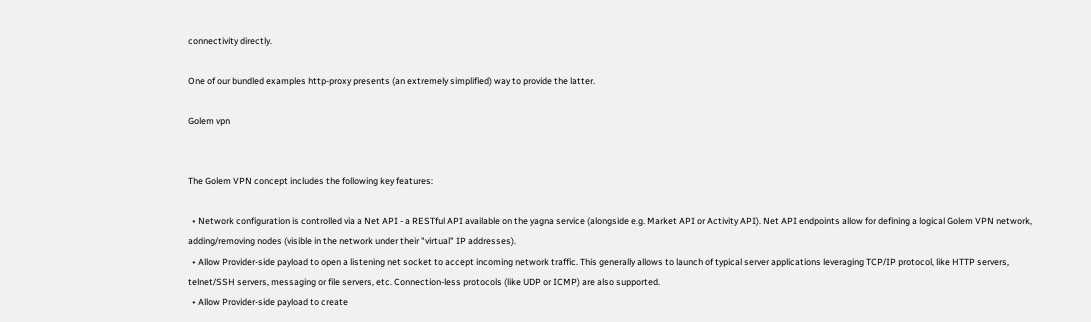connectivity directly.

One of our bundled examples http-proxy presents (an extremely simplified) way to provide the latter.

Golem vpn


The Golem VPN concept includes the following key features:

  • Network configuration is controlled via a Net API - a RESTful API available on the yagna service (alongside e.g. Market API or Activity API). Net API endpoints allow for defining a logical Golem VPN network, adding/removing nodes (visible in the network under their "virtual" IP addresses).
  • Allow Provider-side payload to open a listening net socket to accept incoming network traffic. This generally allows to launch of typical server applications leveraging TCP/IP protocol, like HTTP servers, telnet/SSH servers, messaging or file servers, etc. Connection-less protocols (like UDP or ICMP) are also supported.
  • Allow Provider-side payload to create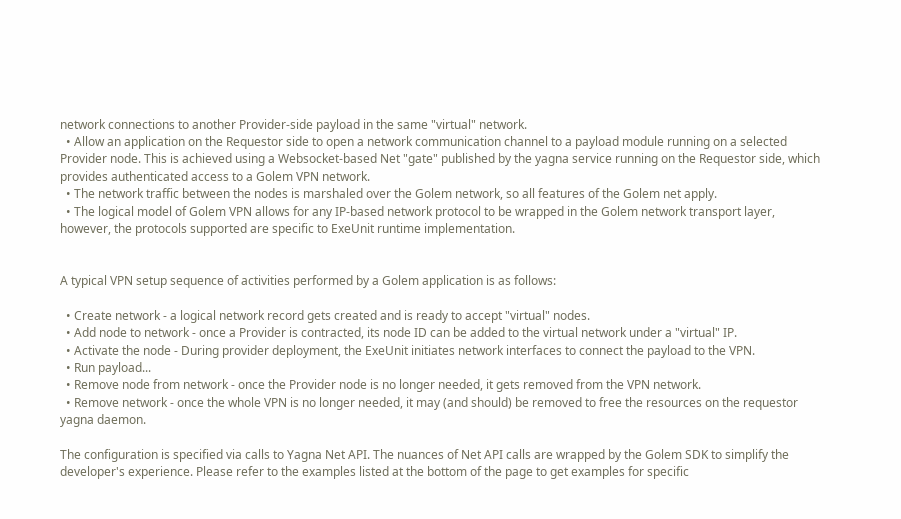network connections to another Provider-side payload in the same "virtual" network.
  • Allow an application on the Requestor side to open a network communication channel to a payload module running on a selected Provider node. This is achieved using a Websocket-based Net "gate" published by the yagna service running on the Requestor side, which provides authenticated access to a Golem VPN network.
  • The network traffic between the nodes is marshaled over the Golem network, so all features of the Golem net apply.
  • The logical model of Golem VPN allows for any IP-based network protocol to be wrapped in the Golem network transport layer, however, the protocols supported are specific to ExeUnit runtime implementation.


A typical VPN setup sequence of activities performed by a Golem application is as follows:

  • Create network - a logical network record gets created and is ready to accept "virtual" nodes.
  • Add node to network - once a Provider is contracted, its node ID can be added to the virtual network under a "virtual" IP.
  • Activate the node - During provider deployment, the ExeUnit initiates network interfaces to connect the payload to the VPN.
  • Run payload...
  • Remove node from network - once the Provider node is no longer needed, it gets removed from the VPN network.
  • Remove network - once the whole VPN is no longer needed, it may (and should) be removed to free the resources on the requestor yagna daemon.

The configuration is specified via calls to Yagna Net API. The nuances of Net API calls are wrapped by the Golem SDK to simplify the developer's experience. Please refer to the examples listed at the bottom of the page to get examples for specific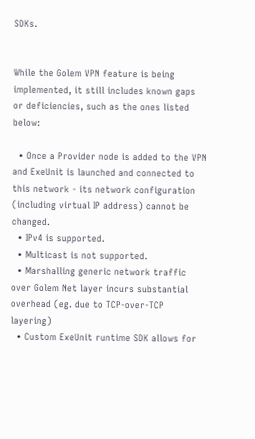SDKs.


While the Golem VPN feature is being implemented, it still includes known gaps or deficiencies, such as the ones listed below:

  • Once a Provider node is added to the VPN and ExeUnit is launched and connected to this network - its network configuration (including virtual IP address) cannot be changed.
  • IPv4 is supported.
  • Multicast is not supported.
  • Marshalling generic network traffic over Golem Net layer incurs substantial overhead (eg. due to TCP-over-TCP layering)
  • Custom ExeUnit runtime SDK allows for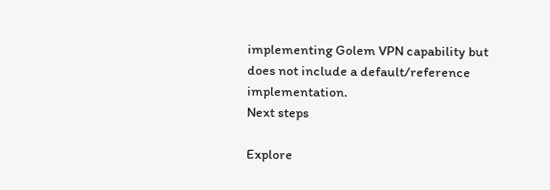implementing Golem VPN capability but does not include a default/reference implementation.
Next steps

Explore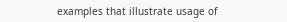examples that illustrate usage of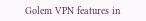Golem VPN features in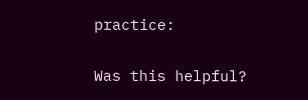practice:

Was this helpful?